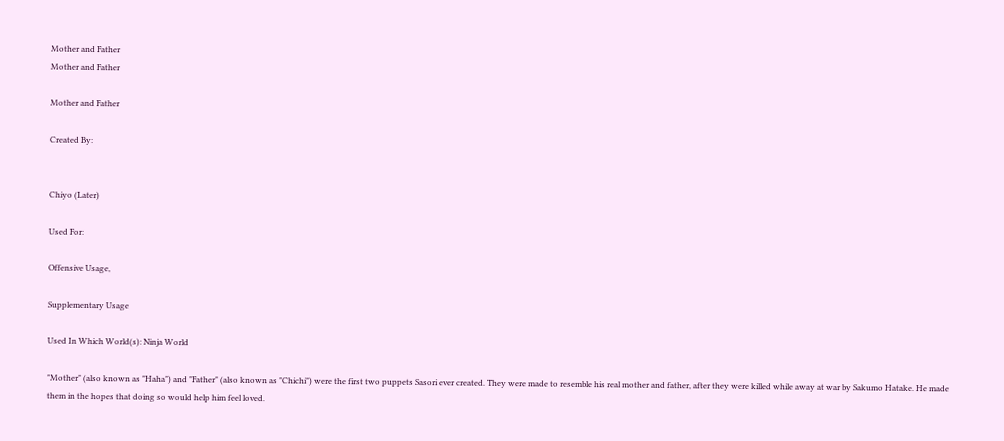Mother and Father
Mother and Father

Mother and Father

Created By:


Chiyo (Later)

Used For:

Offensive Usage,

Supplementary Usage

Used In Which World(s): Ninja World

"Mother" (also known as "Haha") and "Father" (also known as "Chichi") were the first two puppets Sasori ever created. They were made to resemble his real mother and father, after they were killed while away at war by Sakumo Hatake. He made them in the hopes that doing so would help him feel loved.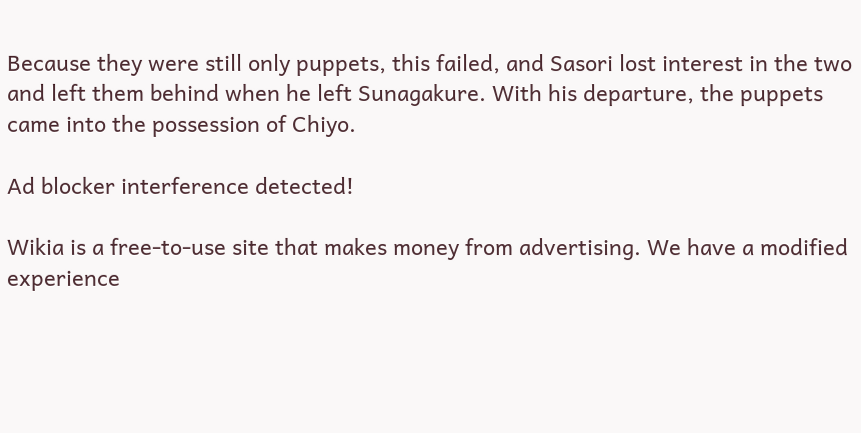Because they were still only puppets, this failed, and Sasori lost interest in the two and left them behind when he left Sunagakure. With his departure, the puppets came into the possession of Chiyo.

Ad blocker interference detected!

Wikia is a free-to-use site that makes money from advertising. We have a modified experience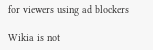for viewers using ad blockers

Wikia is not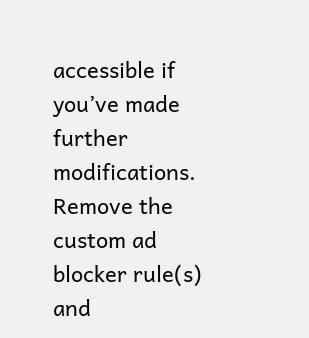accessible if you’ve made further modifications. Remove the custom ad blocker rule(s) and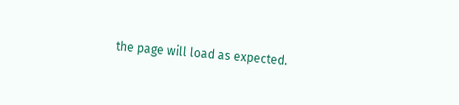the page will load as expected.